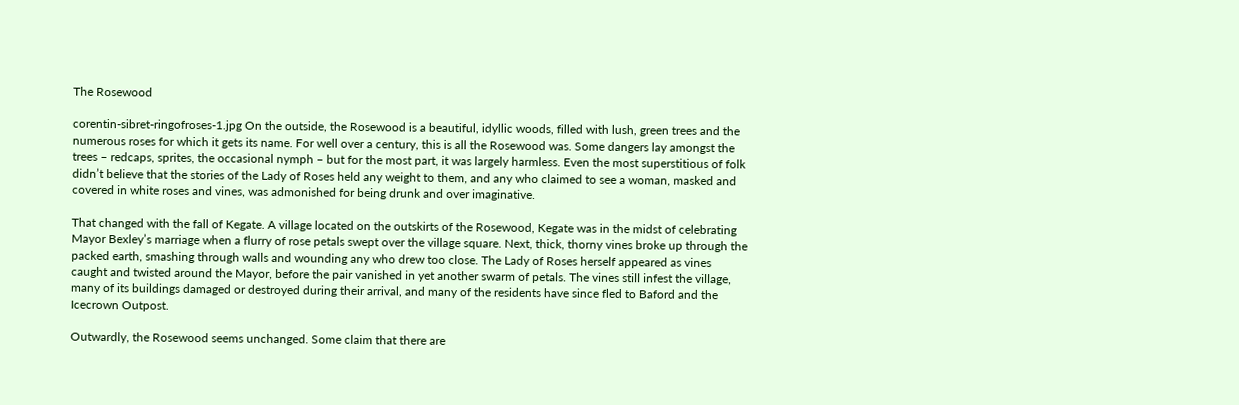The Rosewood

corentin-sibret-ringofroses-1.jpg On the outside, the Rosewood is a beautiful, idyllic woods, filled with lush, green trees and the numerous roses for which it gets its name. For well over a century, this is all the Rosewood was. Some dangers lay amongst the trees – redcaps, sprites, the occasional nymph – but for the most part, it was largely harmless. Even the most superstitious of folk didn’t believe that the stories of the Lady of Roses held any weight to them, and any who claimed to see a woman, masked and covered in white roses and vines, was admonished for being drunk and over imaginative.

That changed with the fall of Kegate. A village located on the outskirts of the Rosewood, Kegate was in the midst of celebrating Mayor Bexley’s marriage when a flurry of rose petals swept over the village square. Next, thick, thorny vines broke up through the packed earth, smashing through walls and wounding any who drew too close. The Lady of Roses herself appeared as vines caught and twisted around the Mayor, before the pair vanished in yet another swarm of petals. The vines still infest the village, many of its buildings damaged or destroyed during their arrival, and many of the residents have since fled to Baford and the Icecrown Outpost.

Outwardly, the Rosewood seems unchanged. Some claim that there are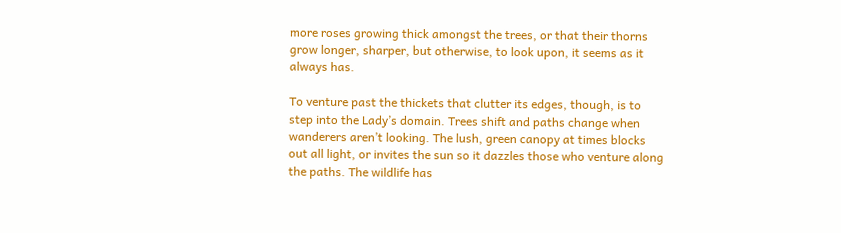more roses growing thick amongst the trees, or that their thorns grow longer, sharper, but otherwise, to look upon, it seems as it always has.

To venture past the thickets that clutter its edges, though, is to step into the Lady’s domain. Trees shift and paths change when wanderers aren’t looking. The lush, green canopy at times blocks out all light, or invites the sun so it dazzles those who venture along the paths. The wildlife has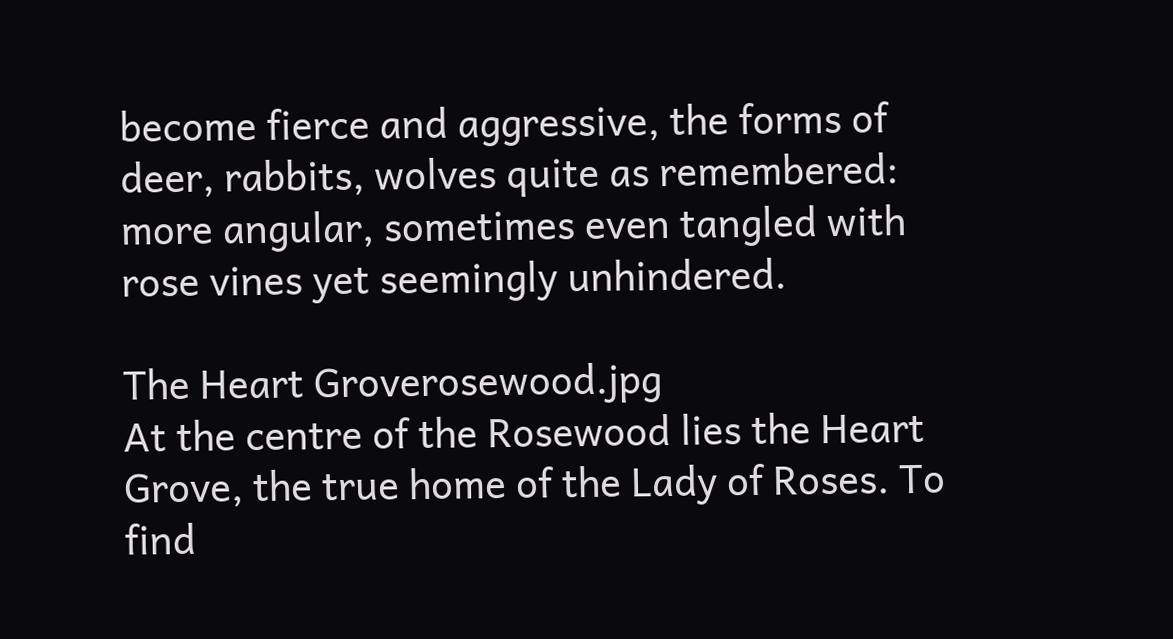become fierce and aggressive, the forms of deer, rabbits, wolves quite as remembered: more angular, sometimes even tangled with rose vines yet seemingly unhindered.

The Heart Groverosewood.jpg
At the centre of the Rosewood lies the Heart Grove, the true home of the Lady of Roses. To find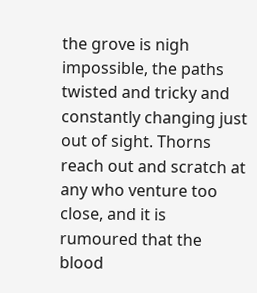the grove is nigh impossible, the paths twisted and tricky and constantly changing just out of sight. Thorns reach out and scratch at any who venture too close, and it is rumoured that the blood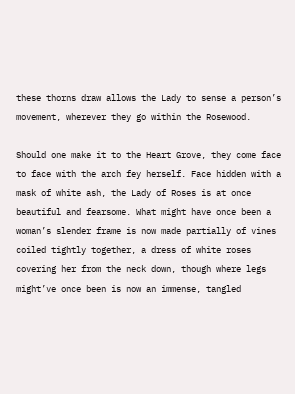these thorns draw allows the Lady to sense a person’s movement, wherever they go within the Rosewood.

Should one make it to the Heart Grove, they come face to face with the arch fey herself. Face hidden with a mask of white ash, the Lady of Roses is at once beautiful and fearsome. What might have once been a woman’s slender frame is now made partially of vines coiled tightly together, a dress of white roses covering her from the neck down, though where legs might’ve once been is now an immense, tangled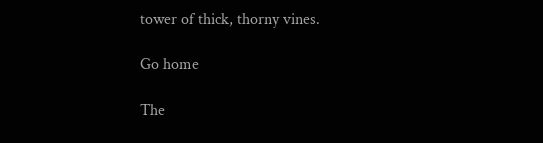tower of thick, thorny vines.

Go home

The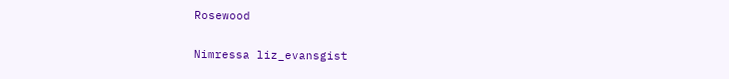Rosewood

Nimressa liz_evansgist